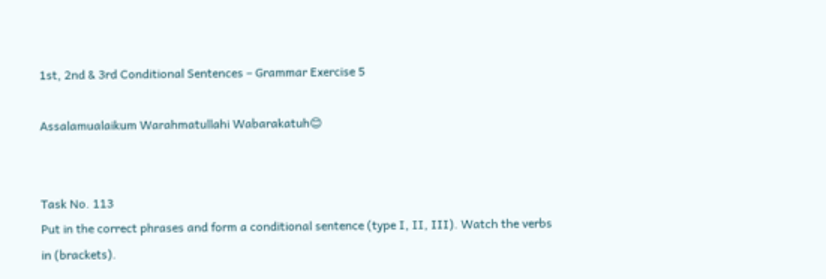1st, 2nd & 3rd Conditional Sentences – Grammar Exercise 5

Assalamualaikum Warahmatullahi Wabarakatuh😊


Task No. 113
Put in the correct phrases and form a conditional sentence (type I, II, III). Watch the verbs in (brackets).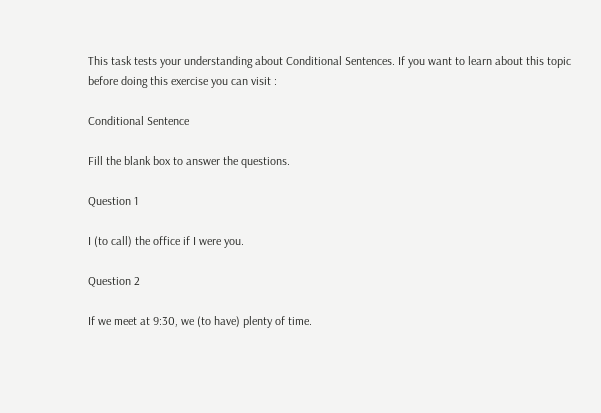This task tests your understanding about Conditional Sentences. If you want to learn about this topic before doing this exercise you can visit :

Conditional Sentence

Fill the blank box to answer the questions.

Question 1

I (to call) the office if I were you.

Question 2

If we meet at 9:30, we (to have) plenty of time.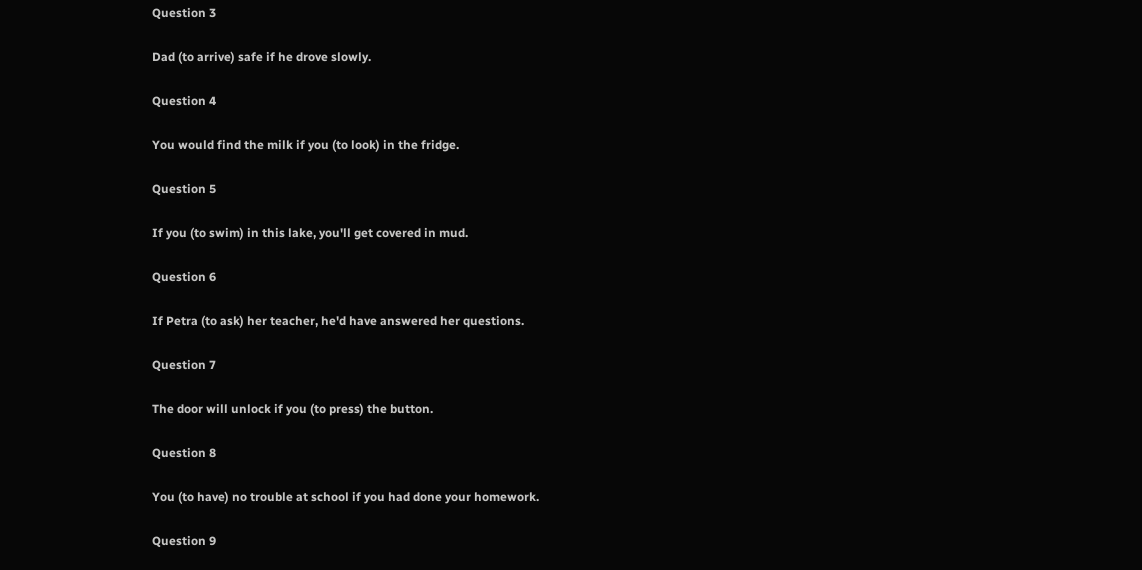Question 3

Dad (to arrive) safe if he drove slowly.

Question 4

You would find the milk if you (to look) in the fridge.

Question 5

If you (to swim) in this lake, you'll get covered in mud.

Question 6

If Petra (to ask) her teacher, he'd have answered her questions.

Question 7

The door will unlock if you (to press) the button.

Question 8

You (to have) no trouble at school if you had done your homework.

Question 9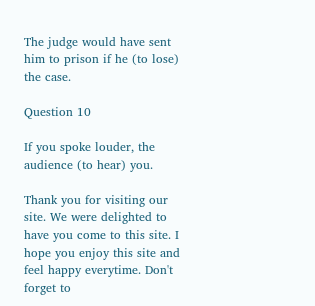The judge would have sent him to prison if he (to lose) the case.

Question 10

If you spoke louder, the audience (to hear) you.

Thank you for visiting our site. We were delighted to have you come to this site. I hope you enjoy this site and feel happy everytime. Don't forget to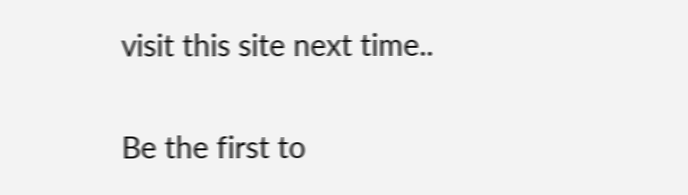visit this site next time..

Be the first to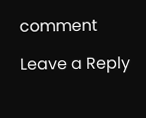comment

Leave a Reply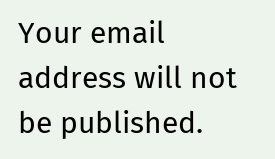Your email address will not be published.